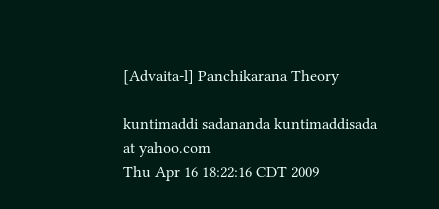[Advaita-l] Panchikarana Theory

kuntimaddi sadananda kuntimaddisada at yahoo.com
Thu Apr 16 18:22:16 CDT 2009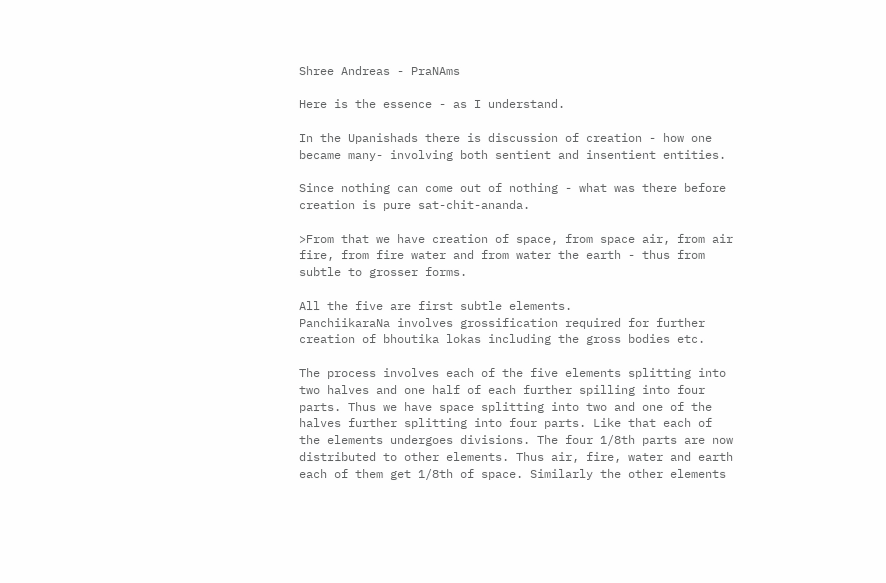Shree Andreas - PraNAms

Here is the essence - as I understand.

In the Upanishads there is discussion of creation - how one became many- involving both sentient and insentient entities.

Since nothing can come out of nothing - what was there before creation is pure sat-chit-ananda.

>From that we have creation of space, from space air, from air fire, from fire water and from water the earth - thus from subtle to grosser forms.

All the five are first subtle elements.
PanchiikaraNa involves grossification required for further creation of bhoutika lokas including the gross bodies etc.

The process involves each of the five elements splitting into two halves and one half of each further spilling into four parts. Thus we have space splitting into two and one of the halves further splitting into four parts. Like that each of the elements undergoes divisions. The four 1/8th parts are now distributed to other elements. Thus air, fire, water and earth each of them get 1/8th of space. Similarly the other elements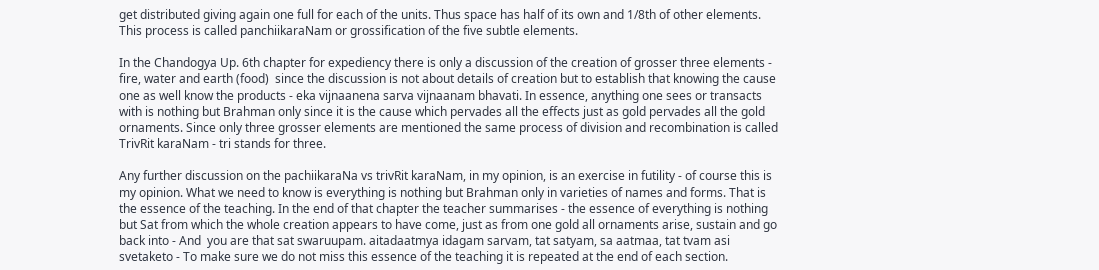get distributed giving again one full for each of the units. Thus space has half of its own and 1/8th of other elements. This process is called panchiikaraNam or grossification of the five subtle elements.

In the Chandogya Up. 6th chapter for expediency there is only a discussion of the creation of grosser three elements - fire, water and earth (food)  since the discussion is not about details of creation but to establish that knowing the cause one as well know the products - eka vijnaanena sarva vijnaanam bhavati. In essence, anything one sees or transacts with is nothing but Brahman only since it is the cause which pervades all the effects just as gold pervades all the gold ornaments. Since only three grosser elements are mentioned the same process of division and recombination is called TrivRit karaNam - tri stands for three.

Any further discussion on the pachiikaraNa vs trivRit karaNam, in my opinion, is an exercise in futility - of course this is my opinion. What we need to know is everything is nothing but Brahman only in varieties of names and forms. That is the essence of the teaching. In the end of that chapter the teacher summarises - the essence of everything is nothing but Sat from which the whole creation appears to have come, just as from one gold all ornaments arise, sustain and go back into - And  you are that sat swaruupam. aitadaatmya idagam sarvam, tat satyam, sa aatmaa, tat tvam asi svetaketo - To make sure we do not miss this essence of the teaching it is repeated at the end of each section.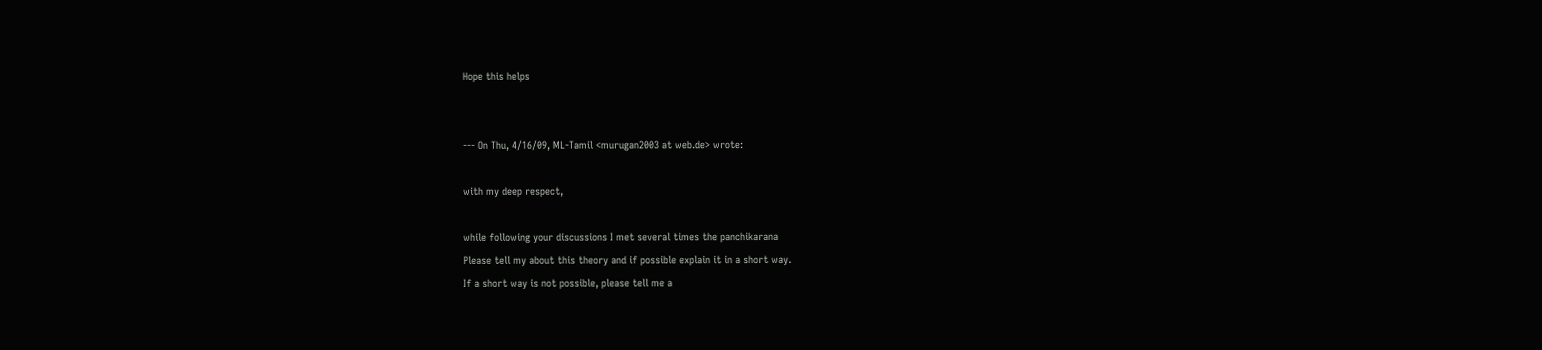Hope this helps


--- On Thu, 4/16/09, ML-Tamil <murugan2003 at web.de> wrote:

with my deep respect,

while following your discussions I met several times the panchikarana
Please tell my about this theory and if possible explain it in a short way.
If a short way is not possible, please tell me a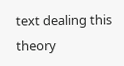text dealing this theory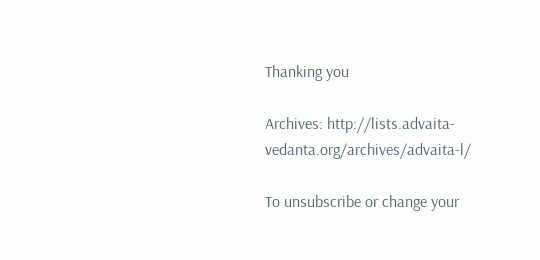Thanking you

Archives: http://lists.advaita-vedanta.org/archives/advaita-l/

To unsubscribe or change your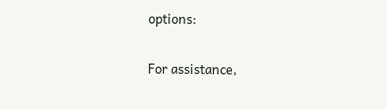options:

For assistance,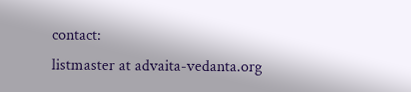contact:
listmaster at advaita-vedanta.org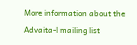More information about the Advaita-l mailing list